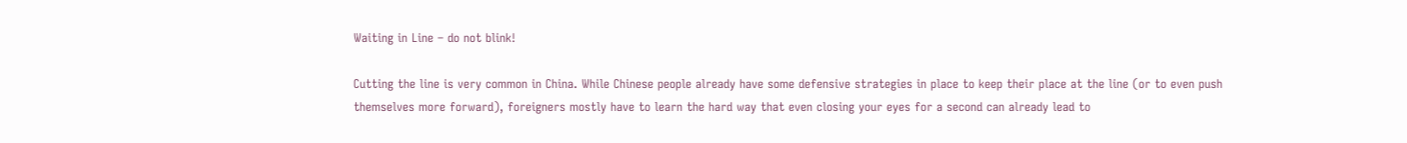Waiting in Line – do not blink!

Cutting the line is very common in China. While Chinese people already have some defensive strategies in place to keep their place at the line (or to even push themselves more forward), foreigners mostly have to learn the hard way that even closing your eyes for a second can already lead to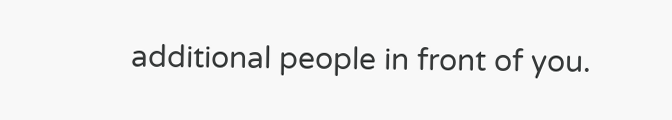additional people in front of you.